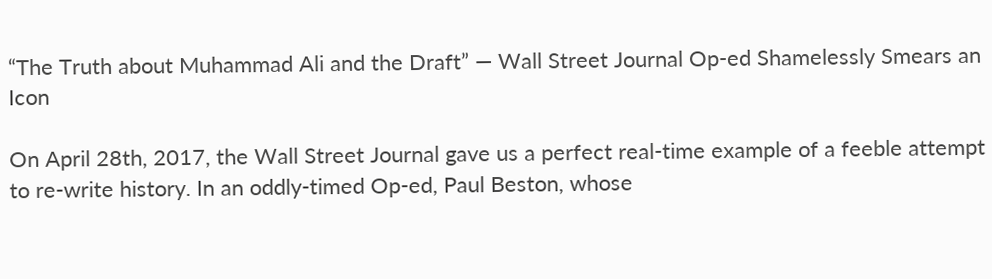“The Truth about Muhammad Ali and the Draft” — Wall Street Journal Op-ed Shamelessly Smears an Icon

On April 28th, 2017, the Wall Street Journal gave us a perfect real-time example of a feeble attempt to re-write history. In an oddly-timed Op-ed, Paul Beston, whose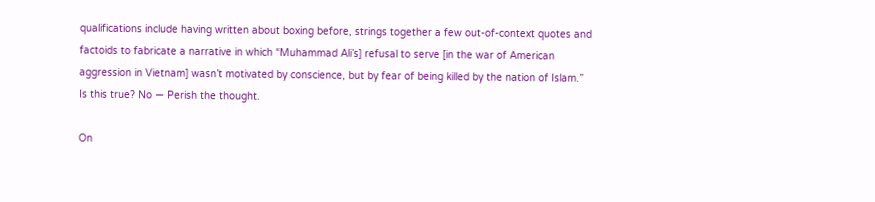qualifications include having written about boxing before, strings together a few out-of-context quotes and factoids to fabricate a narrative in which “Muhammad Ali’s] refusal to serve [in the war of American aggression in Vietnam] wasn’t motivated by conscience, but by fear of being killed by the nation of Islam.” Is this true? No — Perish the thought.

On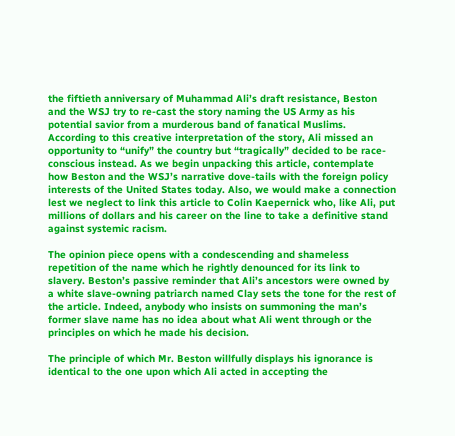the fiftieth anniversary of Muhammad Ali’s draft resistance, Beston and the WSJ try to re-cast the story naming the US Army as his potential savior from a murderous band of fanatical Muslims. According to this creative interpretation of the story, Ali missed an opportunity to “unify” the country but “tragically” decided to be race-conscious instead. As we begin unpacking this article, contemplate how Beston and the WSJ’s narrative dove-tails with the foreign policy interests of the United States today. Also, we would make a connection lest we neglect to link this article to Colin Kaepernick who, like Ali, put millions of dollars and his career on the line to take a definitive stand against systemic racism.

The opinion piece opens with a condescending and shameless repetition of the name which he rightly denounced for its link to slavery. Beston’s passive reminder that Ali’s ancestors were owned by a white slave-owning patriarch named Clay sets the tone for the rest of the article. Indeed, anybody who insists on summoning the man’s former slave name has no idea about what Ali went through or the principles on which he made his decision.

The principle of which Mr. Beston willfully displays his ignorance is identical to the one upon which Ali acted in accepting the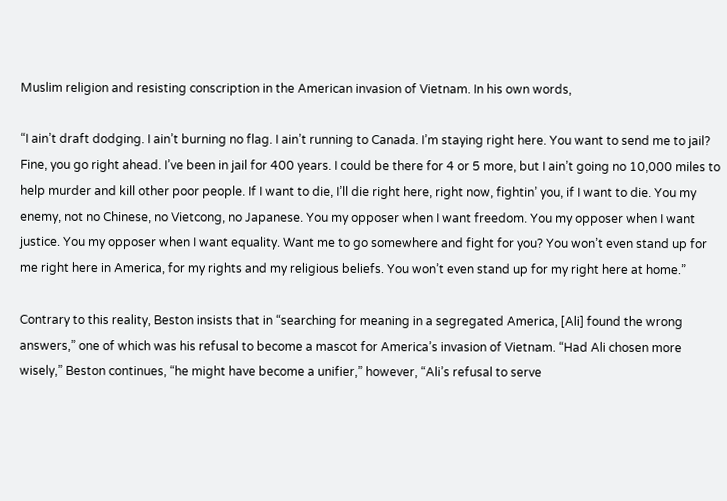Muslim religion and resisting conscription in the American invasion of Vietnam. In his own words,

“I ain’t draft dodging. I ain’t burning no flag. I ain’t running to Canada. I’m staying right here. You want to send me to jail? Fine, you go right ahead. I’ve been in jail for 400 years. I could be there for 4 or 5 more, but I ain’t going no 10,000 miles to help murder and kill other poor people. If I want to die, I’ll die right here, right now, fightin’ you, if I want to die. You my enemy, not no Chinese, no Vietcong, no Japanese. You my opposer when I want freedom. You my opposer when I want justice. You my opposer when I want equality. Want me to go somewhere and fight for you? You won’t even stand up for me right here in America, for my rights and my religious beliefs. You won’t even stand up for my right here at home.”

Contrary to this reality, Beston insists that in “searching for meaning in a segregated America, [Ali] found the wrong answers,” one of which was his refusal to become a mascot for America’s invasion of Vietnam. “Had Ali chosen more wisely,” Beston continues, “he might have become a unifier,” however, “Ali’s refusal to serve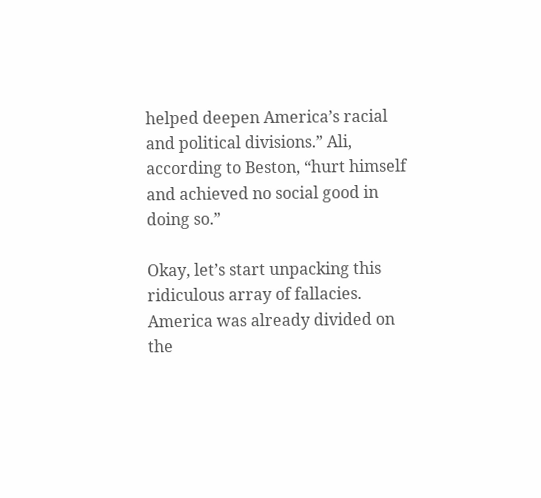helped deepen America’s racial and political divisions.” Ali, according to Beston, “hurt himself and achieved no social good in doing so.”

Okay, let’s start unpacking this ridiculous array of fallacies. America was already divided on the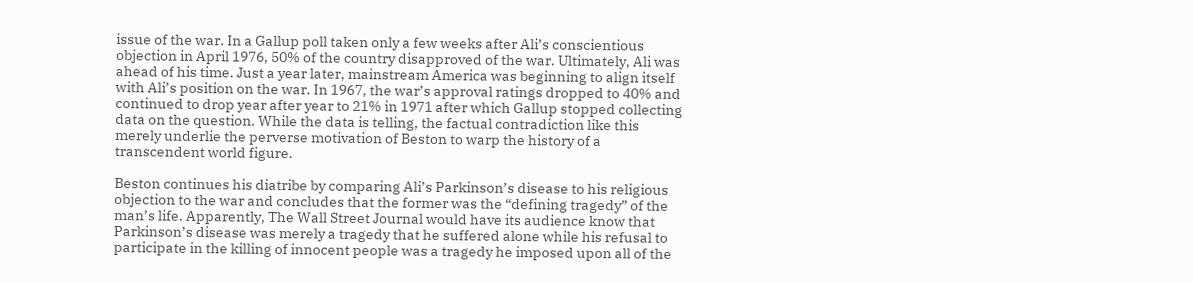issue of the war. In a Gallup poll taken only a few weeks after Ali’s conscientious objection in April 1976, 50% of the country disapproved of the war. Ultimately, Ali was ahead of his time. Just a year later, mainstream America was beginning to align itself with Ali’s position on the war. In 1967, the war’s approval ratings dropped to 40% and continued to drop year after year to 21% in 1971 after which Gallup stopped collecting data on the question. While the data is telling, the factual contradiction like this merely underlie the perverse motivation of Beston to warp the history of a transcendent world figure.

Beston continues his diatribe by comparing Ali’s Parkinson’s disease to his religious objection to the war and concludes that the former was the “defining tragedy” of the man’s life. Apparently, The Wall Street Journal would have its audience know that Parkinson’s disease was merely a tragedy that he suffered alone while his refusal to participate in the killing of innocent people was a tragedy he imposed upon all of the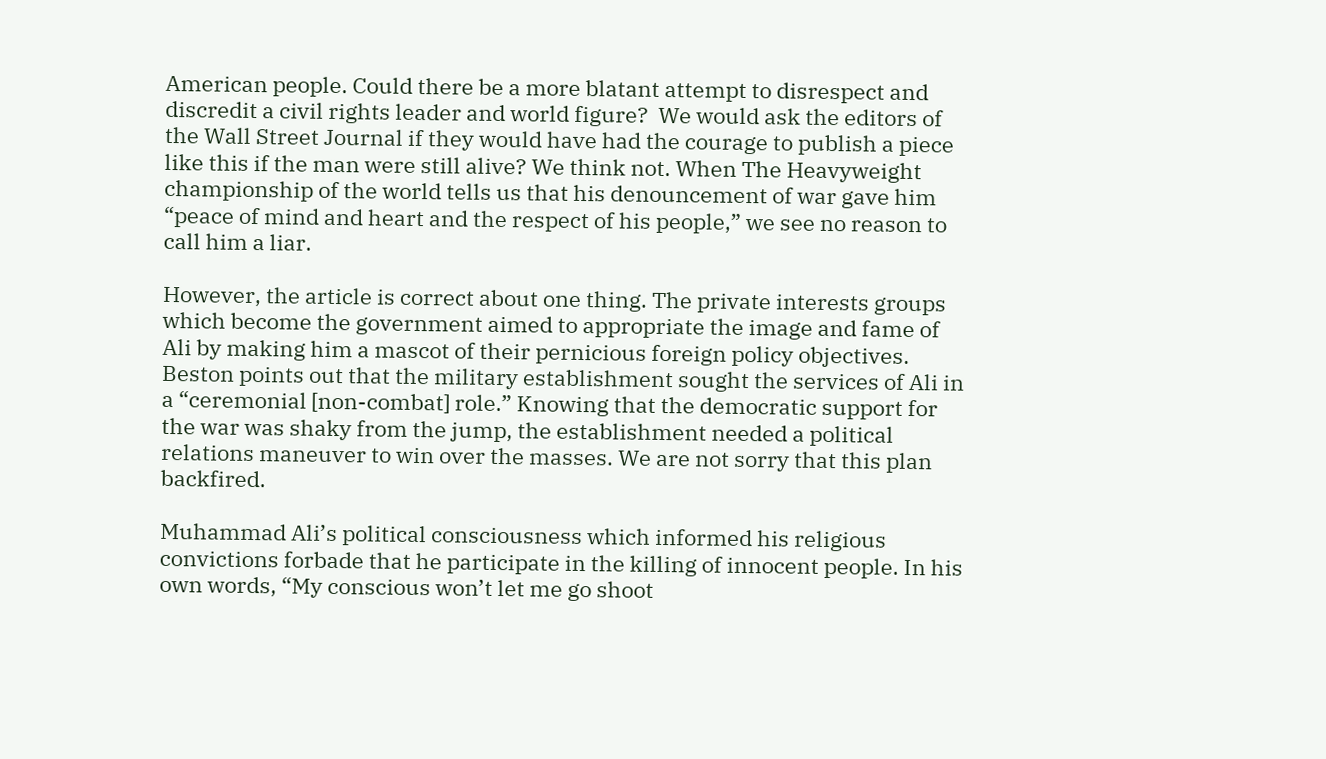American people. Could there be a more blatant attempt to disrespect and discredit a civil rights leader and world figure?  We would ask the editors of the Wall Street Journal if they would have had the courage to publish a piece like this if the man were still alive? We think not. When The Heavyweight championship of the world tells us that his denouncement of war gave him “peace of mind and heart and the respect of his people,” we see no reason to call him a liar.

However, the article is correct about one thing. The private interests groups which become the government aimed to appropriate the image and fame of Ali by making him a mascot of their pernicious foreign policy objectives. Beston points out that the military establishment sought the services of Ali in a “ceremonial [non-combat] role.” Knowing that the democratic support for the war was shaky from the jump, the establishment needed a political relations maneuver to win over the masses. We are not sorry that this plan backfired.

Muhammad Ali’s political consciousness which informed his religious convictions forbade that he participate in the killing of innocent people. In his own words, “My conscious won’t let me go shoot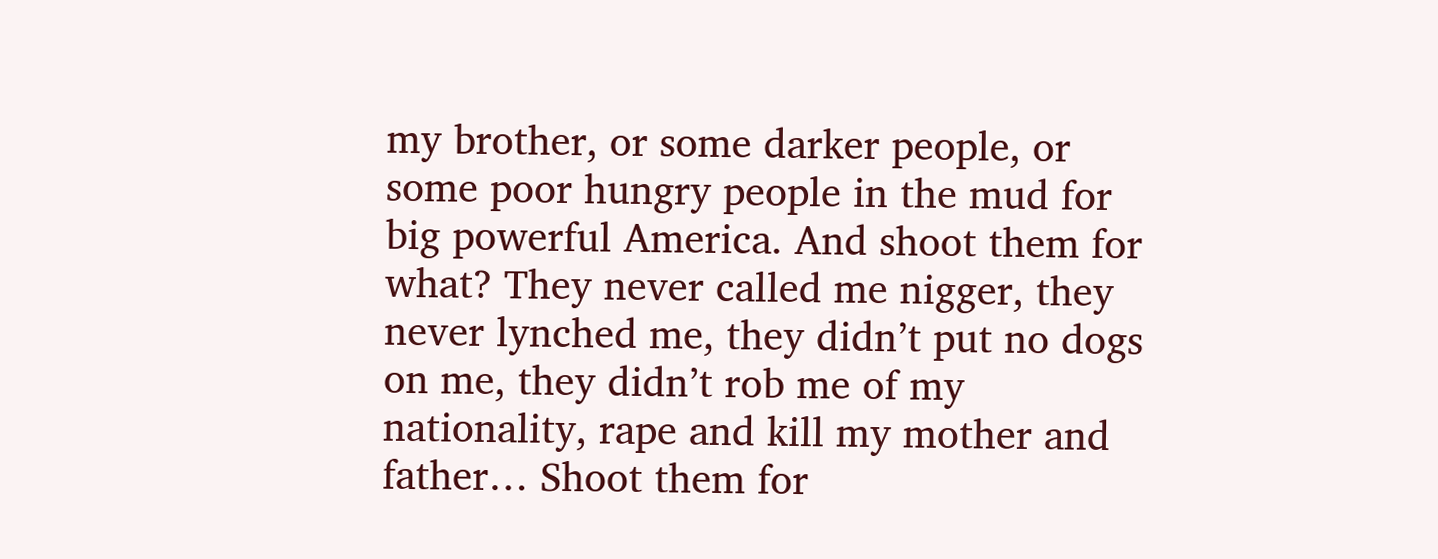my brother, or some darker people, or some poor hungry people in the mud for big powerful America. And shoot them for what? They never called me nigger, they never lynched me, they didn’t put no dogs on me, they didn’t rob me of my nationality, rape and kill my mother and father… Shoot them for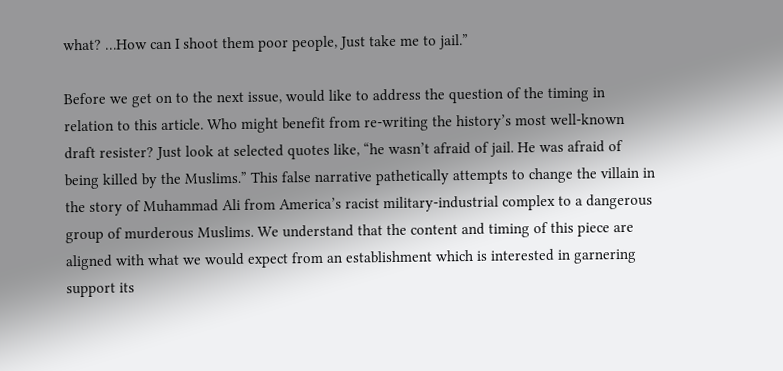what? …How can I shoot them poor people, Just take me to jail.”

Before we get on to the next issue, would like to address the question of the timing in relation to this article. Who might benefit from re-writing the history’s most well-known draft resister? Just look at selected quotes like, “he wasn’t afraid of jail. He was afraid of being killed by the Muslims.” This false narrative pathetically attempts to change the villain in the story of Muhammad Ali from America’s racist military-industrial complex to a dangerous group of murderous Muslims. We understand that the content and timing of this piece are aligned with what we would expect from an establishment which is interested in garnering support its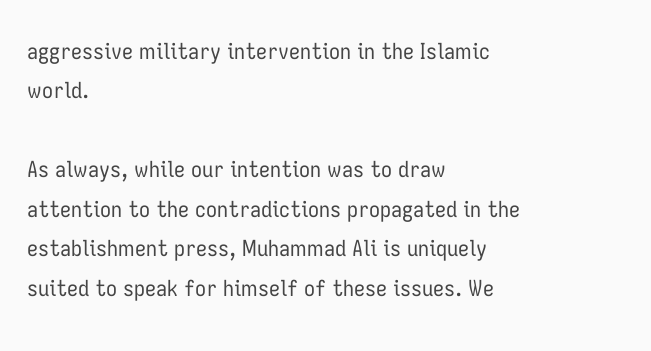aggressive military intervention in the Islamic world.

As always, while our intention was to draw attention to the contradictions propagated in the establishment press, Muhammad Ali is uniquely suited to speak for himself of these issues. We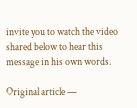invite you to watch the video shared below to hear this message in his own words.

Original article —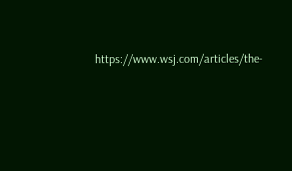https://www.wsj.com/articles/the-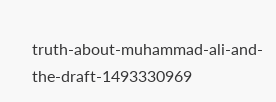truth-about-muhammad-ali-and-the-draft-1493330969